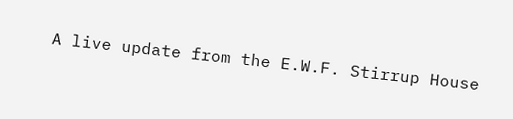A live update from the E.W.F. Stirrup House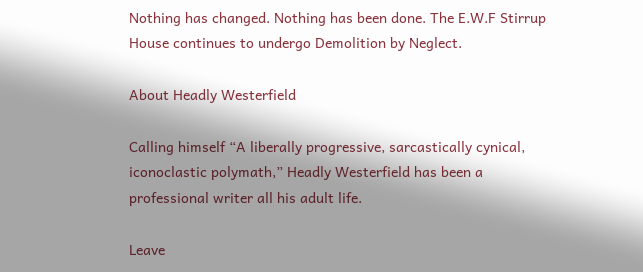Nothing has changed. Nothing has been done. The E.W.F Stirrup House continues to undergo Demolition by Neglect.

About Headly Westerfield

Calling himself “A liberally progressive, sarcastically cynical, iconoclastic polymath,” Headly Westerfield has been a professional writer all his adult life.

Leave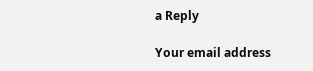a Reply

Your email address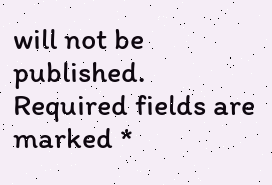will not be published. Required fields are marked *